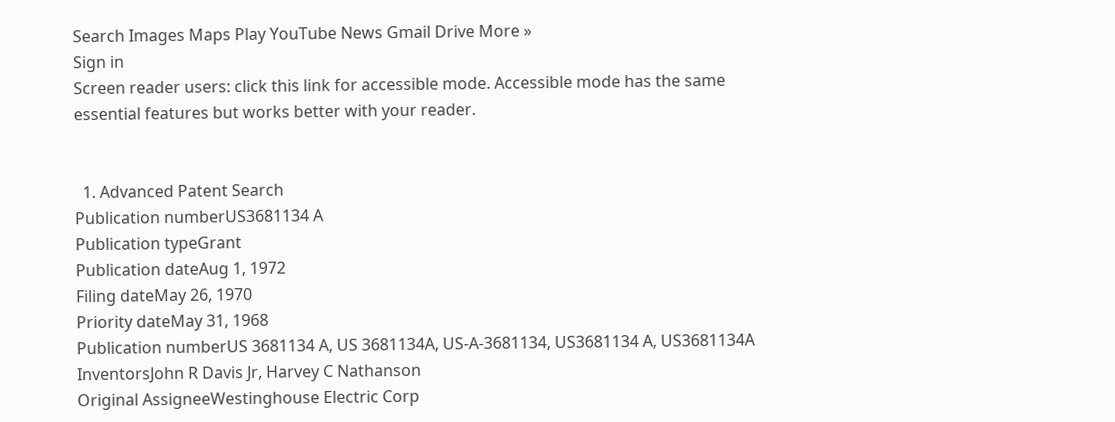Search Images Maps Play YouTube News Gmail Drive More »
Sign in
Screen reader users: click this link for accessible mode. Accessible mode has the same essential features but works better with your reader.


  1. Advanced Patent Search
Publication numberUS3681134 A
Publication typeGrant
Publication dateAug 1, 1972
Filing dateMay 26, 1970
Priority dateMay 31, 1968
Publication numberUS 3681134 A, US 3681134A, US-A-3681134, US3681134 A, US3681134A
InventorsJohn R Davis Jr, Harvey C Nathanson
Original AssigneeWestinghouse Electric Corp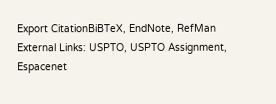Export CitationBiBTeX, EndNote, RefMan
External Links: USPTO, USPTO Assignment, Espacenet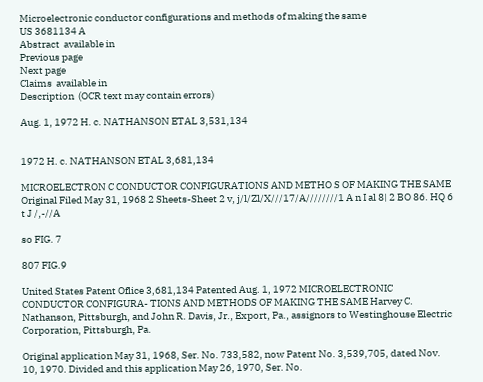Microelectronic conductor configurations and methods of making the same
US 3681134 A
Abstract  available in
Previous page
Next page
Claims  available in
Description  (OCR text may contain errors)

Aug. 1, 1972 H. c. NATHANSON ETAL 3,531,134


1972 H. c. NATHANSON ETAL 3,681,134

MICROELECTRON C CONDUCTOR CONFIGURATIONS AND METHO S OF MAKING THE SAME Original Filed May 31, 1968 2 Sheets-Sheet 2 v, j/l/Zl/X///17/A////////1 A n I al 8| 2 BO 86. HQ 6 t J /,-//A

so FIG. 7

807 FIG.9

United States Patent Oflice 3,681,134 Patented Aug. 1, 1972 MICROELECTRONIC CONDUCTOR CONFIGURA- TIONS AND METHODS OF MAKING THE SAME Harvey C. Nathanson, Pittsburgh, and John R. Davis, Jr., Export, Pa., assignors to Westinghouse Electric Corporation, Pittsburgh, Pa.

Original application May 31, 1968, Ser. No. 733,582, now Patent No. 3,539,705, dated Nov. 10, 1970. Divided and this application May 26, 1970, Ser. No.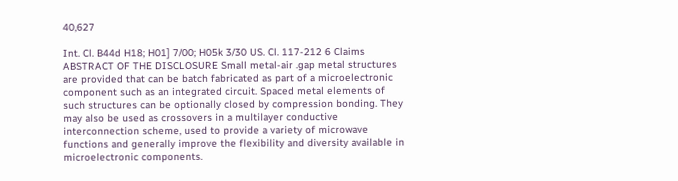40,627

Int. Cl. B44d H18; H01] 7/00; H05k 3/30 US. Cl. 117-212 6 Claims ABSTRACT OF THE DISCLOSURE Small metal-air .gap metal structures are provided that can be batch fabricated as part of a microelectronic component such as an integrated circuit. Spaced metal elements of such structures can be optionally closed by compression bonding. They may also be used as crossovers in a multilayer conductive interconnection scheme, used to provide a variety of microwave functions and generally improve the flexibility and diversity available in microelectronic components.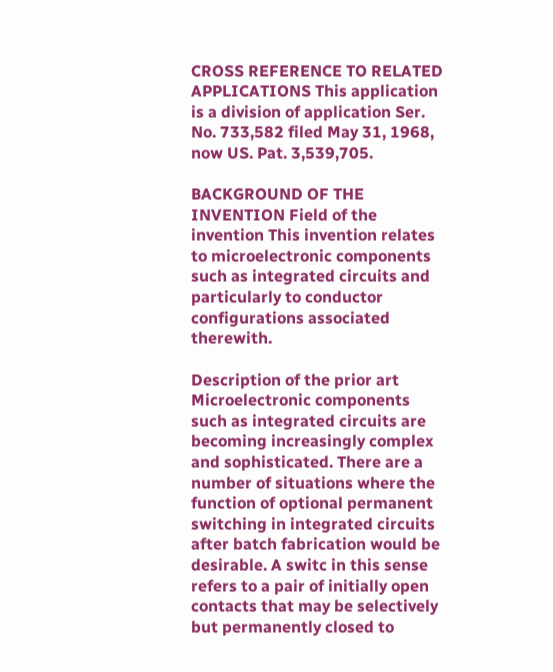CROSS REFERENCE TO RELATED APPLICATIONS This application is a division of application Ser. No. 733,582 filed May 31, 1968, now US. Pat. 3,539,705.

BACKGROUND OF THE INVENTION Field of the invention This invention relates to microelectronic components such as integrated circuits and particularly to conductor configurations associated therewith.

Description of the prior art Microelectronic components such as integrated circuits are becoming increasingly complex and sophisticated. There are a number of situations where the function of optional permanent switching in integrated circuits after batch fabrication would be desirable. A switc in this sense refers to a pair of initially open contacts that may be selectively but permanently closed to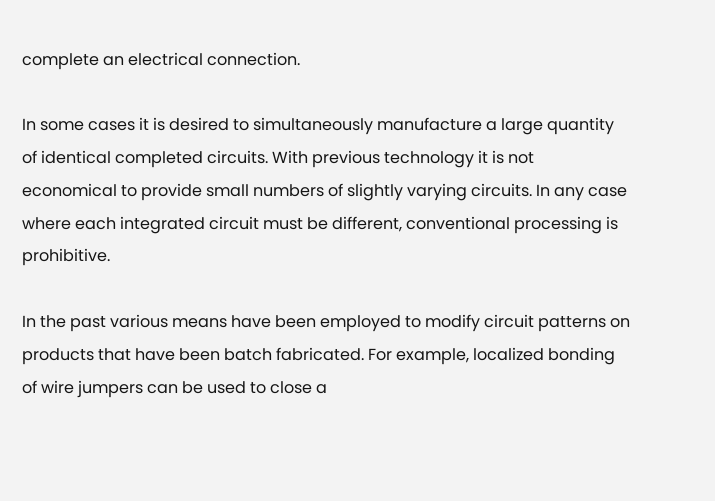complete an electrical connection.

In some cases it is desired to simultaneously manufacture a large quantity of identical completed circuits. With previous technology it is not economical to provide small numbers of slightly varying circuits. In any case where each integrated circuit must be different, conventional processing is prohibitive.

In the past various means have been employed to modify circuit patterns on products that have been batch fabricated. For example, localized bonding of wire jumpers can be used to close a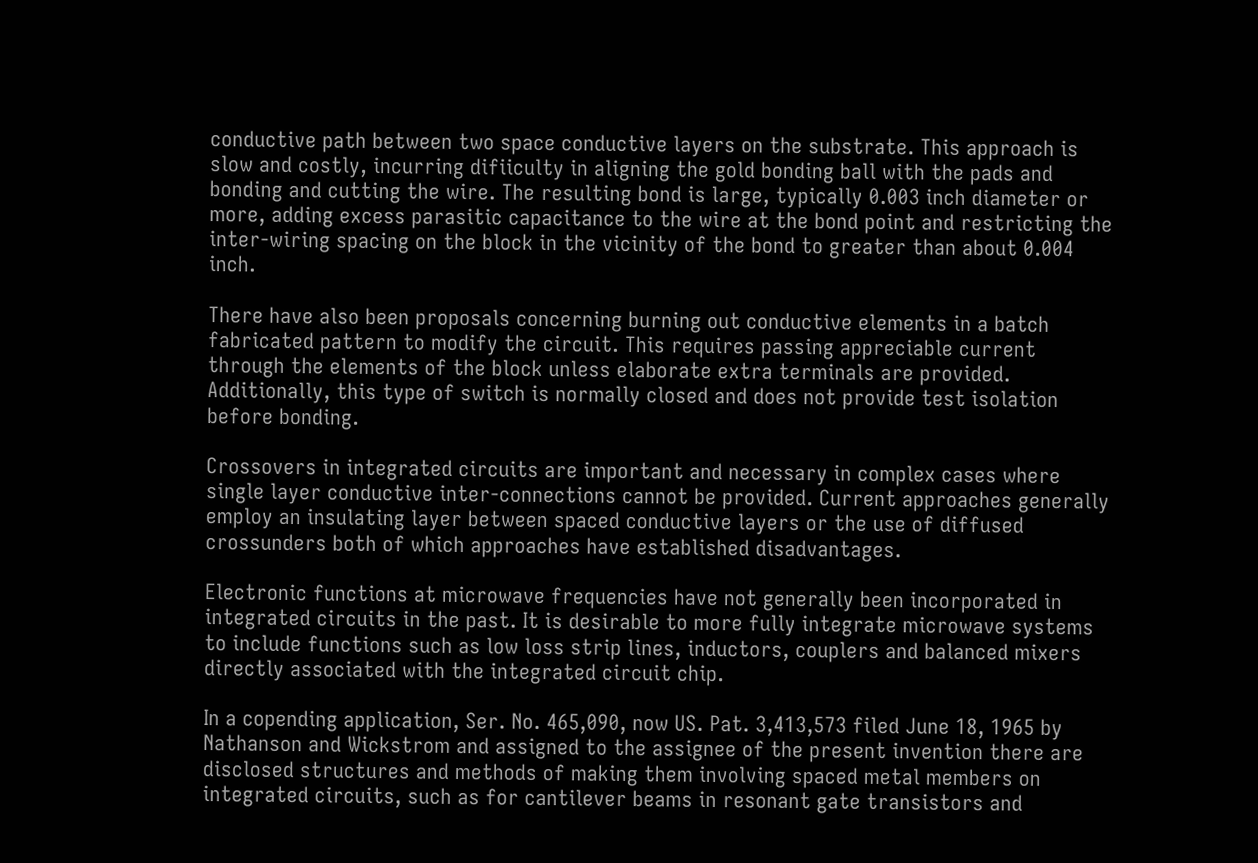conductive path between two space conductive layers on the substrate. This approach is slow and costly, incurring difiiculty in aligning the gold bonding ball with the pads and bonding and cutting the wire. The resulting bond is large, typically 0.003 inch diameter or more, adding excess parasitic capacitance to the wire at the bond point and restricting the inter-wiring spacing on the block in the vicinity of the bond to greater than about 0.004 inch.

There have also been proposals concerning burning out conductive elements in a batch fabricated pattern to modify the circuit. This requires passing appreciable current through the elements of the block unless elaborate extra terminals are provided. Additionally, this type of switch is normally closed and does not provide test isolation before bonding.

Crossovers in integrated circuits are important and necessary in complex cases where single layer conductive inter-connections cannot be provided. Current approaches generally employ an insulating layer between spaced conductive layers or the use of diffused crossunders both of which approaches have established disadvantages.

Electronic functions at microwave frequencies have not generally been incorporated in integrated circuits in the past. It is desirable to more fully integrate microwave systems to include functions such as low loss strip lines, inductors, couplers and balanced mixers directly associated with the integrated circuit chip.

In a copending application, Ser. No. 465,090, now US. Pat. 3,413,573 filed June 18, 1965 by Nathanson and Wickstrom and assigned to the assignee of the present invention there are disclosed structures and methods of making them involving spaced metal members on integrated circuits, such as for cantilever beams in resonant gate transistors and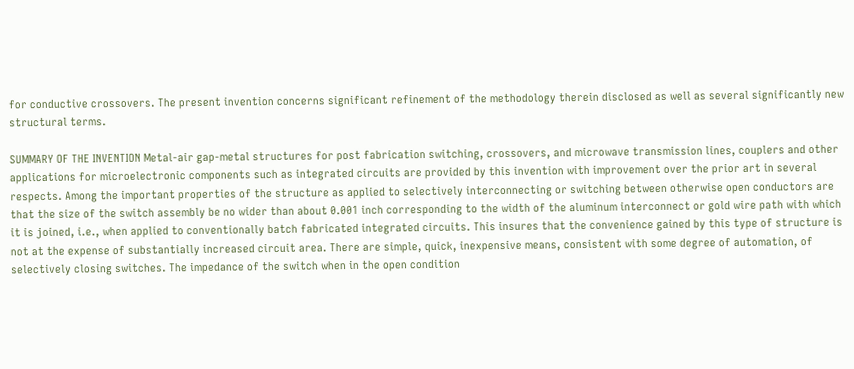for conductive crossovers. The present invention concerns significant refinement of the methodology therein disclosed as well as several significantly new structural terms.

SUMMARY OF THE INVENTION Metal-air gap-metal structures for post fabrication switching, crossovers, and microwave transmission lines, couplers and other applications for microelectronic components such as integrated circuits are provided by this invention with improvement over the prior art in several respects. Among the important properties of the structure as applied to selectively interconnecting or switching between otherwise open conductors are that the size of the switch assembly be no wider than about 0.001 inch corresponding to the width of the aluminum interconnect or gold wire path with which it is joined, i.e., when applied to conventionally batch fabricated integrated circuits. This insures that the convenience gained by this type of structure is not at the expense of substantially increased circuit area. There are simple, quick, inexpensive means, consistent with some degree of automation, of selectively closing switches. The impedance of the switch when in the open condition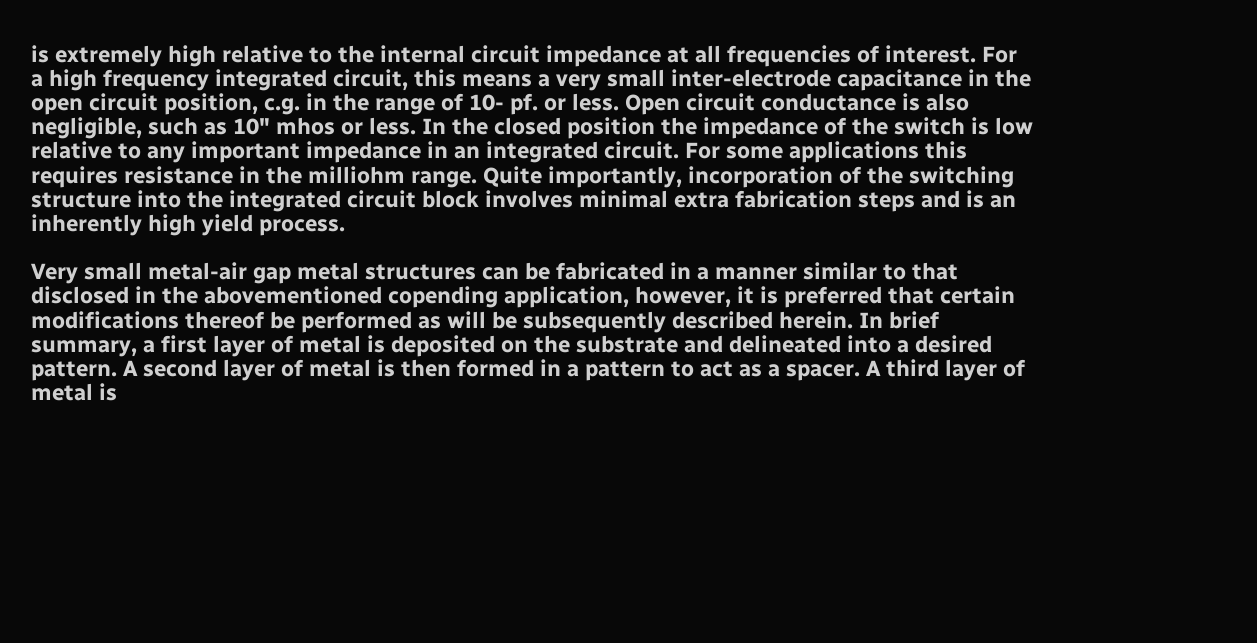is extremely high relative to the internal circuit impedance at all frequencies of interest. For a high frequency integrated circuit, this means a very small inter-electrode capacitance in the open circuit position, c.g. in the range of 10- pf. or less. Open circuit conductance is also negligible, such as 10" mhos or less. In the closed position the impedance of the switch is low relative to any important impedance in an integrated circuit. For some applications this requires resistance in the milliohm range. Quite importantly, incorporation of the switching structure into the integrated circuit block involves minimal extra fabrication steps and is an inherently high yield process.

Very small metal-air gap metal structures can be fabricated in a manner similar to that disclosed in the abovementioned copending application, however, it is preferred that certain modifications thereof be performed as will be subsequently described herein. In brief summary, a first layer of metal is deposited on the substrate and delineated into a desired pattern. A second layer of metal is then formed in a pattern to act as a spacer. A third layer of metal is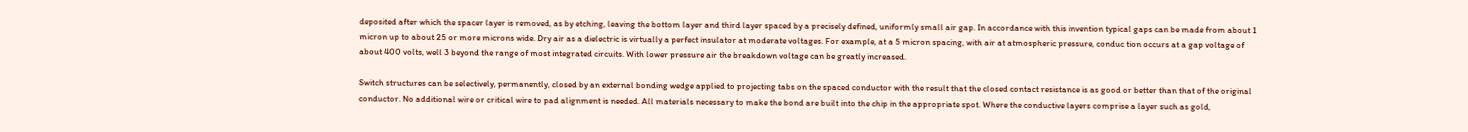deposited after which the spacer layer is removed, as by etching, leaving the bottom layer and third layer spaced by a precisely defined, uniformly small air gap. In accordance with this invention typical gaps can be made from about 1 micron up to about 25 or more microns wide. Dry air as a dielectric is virtually a perfect insulator at moderate voltages. For example, at a 5 micron spacing, with air at atmospheric pressure, conduc tion occurs at a gap voltage of about 400 volts, well 3 beyond the range of most integrated circuits. With lower pressure air the breakdown voltage can be greatly increased.

Switch structures can be selectively, permanently, closed by an external bonding wedge applied to projecting tabs on the spaced conductor with the result that the closed contact resistance is as good or better than that of the original conductor. No additional wire or critical wire to pad alignment is needed. All materials necessary to make the bond are built into the chip in the appropriate spot. Where the conductive layers comprise a layer such as gold,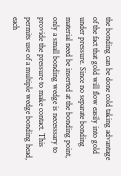the bonding can be done cold taking advantage of the fact that gold will flow easily into gold under pressure. Since no separate bonding material need be inserted at the bonding point, only a small bonding wedge is necesssary to provide the pressure to make contact. This permits use of a multiple wedge bonding head, each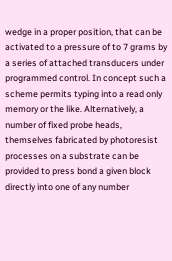wedge in a proper position, that can be activated to a pressure of to 7 grams by a series of attached transducers under programmed control. In concept such a scheme permits typing into a read only memory or the like. Alternatively, a number of fixed probe heads, themselves fabricated by photoresist processes on a substrate can be provided to press bond a given block directly into one of any number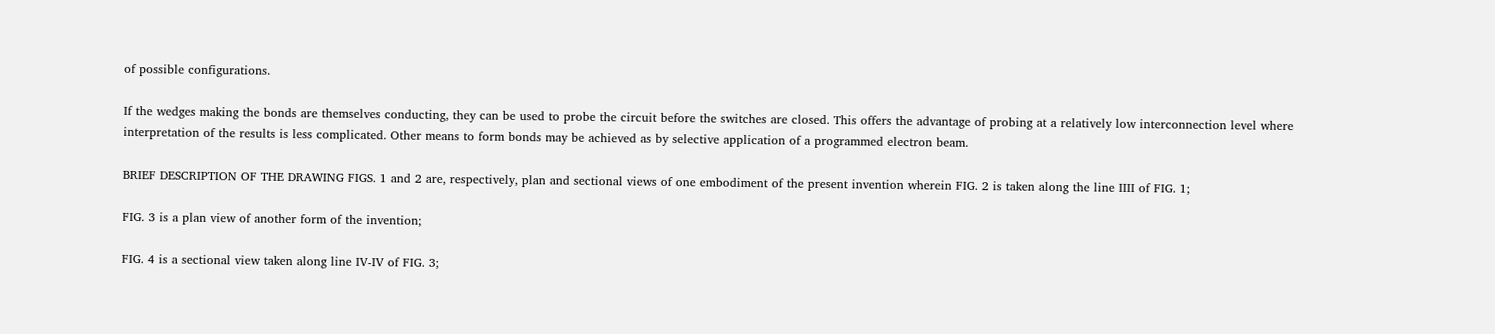of possible configurations.

If the wedges making the bonds are themselves conducting, they can be used to probe the circuit before the switches are closed. This offers the advantage of probing at a relatively low interconnection level where interpretation of the results is less complicated. Other means to form bonds may be achieved as by selective application of a programmed electron beam.

BRIEF DESCRIPTION OF THE DRAWING FIGS. 1 and 2 are, respectively, plan and sectional views of one embodiment of the present invention wherein FIG. 2 is taken along the line IIII of FIG. 1;

FIG. 3 is a plan view of another form of the invention;

FIG. 4 is a sectional view taken along line IV-IV of FIG. 3;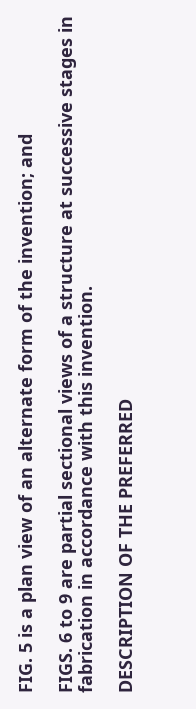FIG. 5 is a plan view of an alternate form of the invention; and

FIGS. 6 to 9 are partial sectional views of a structure at successive stages in fabrication in accordance with this invention.

DESCRIPTION OF THE PREFERRED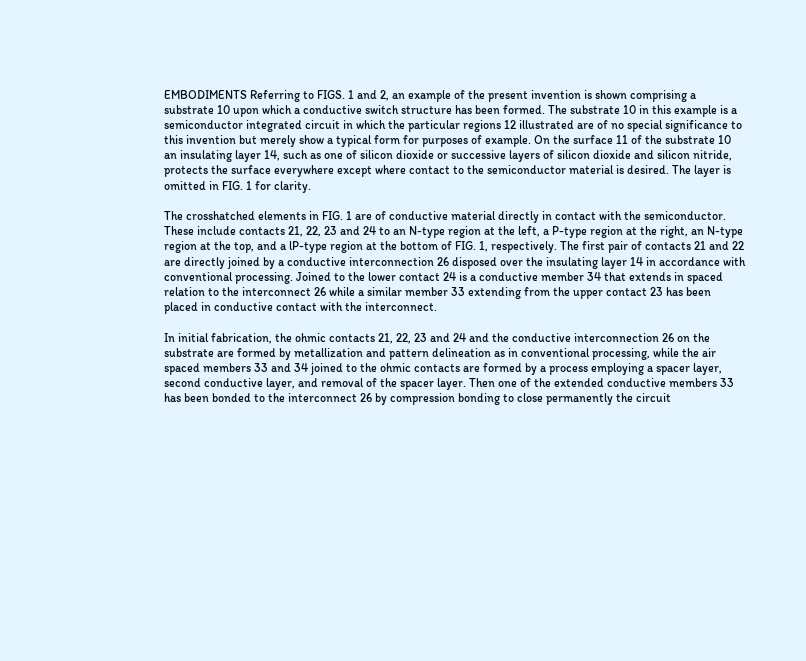EMBODIMENTS Referring to FIGS. 1 and 2, an example of the present invention is shown comprising a substrate 10 upon which a conductive switch structure has been formed. The substrate 10 in this example is a semiconductor integrated circuit in which the particular regions 12 illustrated are of no special significance to this invention but merely show a typical form for purposes of example. On the surface 11 of the substrate 10 an insulating layer 14, such as one of silicon dioxide or successive layers of silicon dioxide and silicon nitride, protects the surface everywhere except where contact to the semiconductor material is desired. The layer is omitted in FIG. 1 for clarity.

The crosshatched elements in FIG. 1 are of conductive material directly in contact with the semiconductor. These include contacts 21, 22, 23 and 24 to an N-type region at the left, a P-type region at the right, an N-type region at the top, and a lP-type region at the bottom of FIG. 1, respectively. The first pair of contacts 21 and 22 are directly joined by a conductive interconnection 26 disposed over the insulating layer 14 in accordance with conventional processing. Joined to the lower contact 24 is a conductive member 34 that extends in spaced relation to the interconnect 26 while a similar member 33 extending from the upper contact 23 has been placed in conductive contact with the interconnect.

In initial fabrication, the ohmic contacts 21, 22, 23 and 24 and the conductive interconnection 26 on the substrate are formed by metallization and pattern delineation as in conventional processing, while the air spaced members 33 and 34 joined to the ohmic contacts are formed by a process employing a spacer layer, second conductive layer, and removal of the spacer layer. Then one of the extended conductive members 33 has been bonded to the interconnect 26 by compression bonding to close permanently the circuit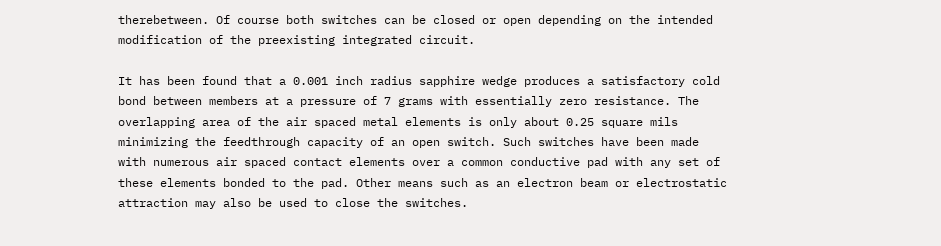therebetween. Of course both switches can be closed or open depending on the intended modification of the preexisting integrated circuit.

It has been found that a 0.001 inch radius sapphire wedge produces a satisfactory cold bond between members at a pressure of 7 grams with essentially zero resistance. The overlapping area of the air spaced metal elements is only about 0.25 square mils minimizing the feedthrough capacity of an open switch. Such switches have been made with numerous air spaced contact elements over a common conductive pad with any set of these elements bonded to the pad. Other means such as an electron beam or electrostatic attraction may also be used to close the switches.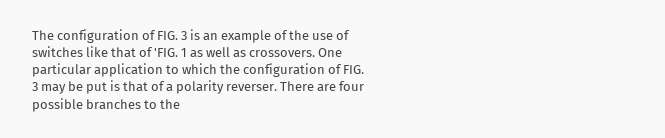The configuration of FIG. 3 is an example of the use of switches like that of 'FIG. 1 as well as crossovers. One particular application to which the configuration of FIG. 3 may be put is that of a polarity reverser. There are four possible branches to the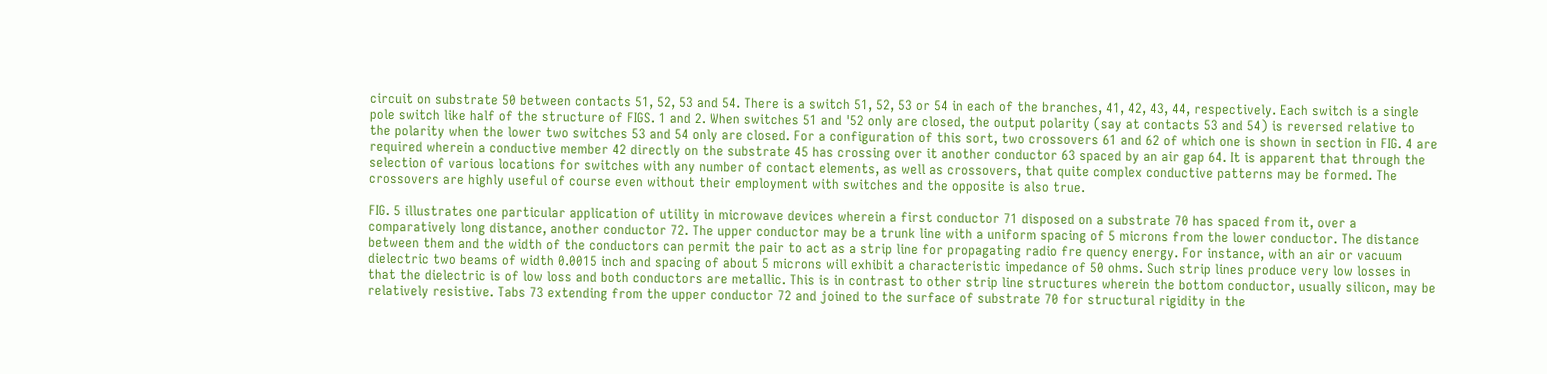circuit on substrate 50 between contacts 51, 52, 53 and 54. There is a switch 51, 52, 53 or 54 in each of the branches, 41, 42, 43, 44, respectively. Each switch is a single pole switch like half of the structure of FIGS. 1 and 2. When switches 51 and '52 only are closed, the output polarity (say at contacts 53 and 54) is reversed relative to the polarity when the lower two switches 53 and 54 only are closed. For a configuration of this sort, two crossovers 61 and 62 of which one is shown in section in FIG. 4 are required wherein a conductive member 42 directly on the substrate 45 has crossing over it another conductor 63 spaced by an air gap 64. It is apparent that through the selection of various locations for switches with any number of contact elements, as well as crossovers, that quite complex conductive patterns may be formed. The crossovers are highly useful of course even without their employment with switches and the opposite is also true.

FIG. 5 illustrates one particular application of utility in microwave devices wherein a first conductor 71 disposed on a substrate 70 has spaced from it, over a comparatively long distance, another conductor 72. The upper conductor may be a trunk line with a uniform spacing of 5 microns from the lower conductor. The distance between them and the width of the conductors can permit the pair to act as a strip line for propagating radio fre quency energy. For instance, with an air or vacuum dielectric two beams of width 0.0015 inch and spacing of about 5 microns will exhibit a characteristic impedance of 50 ohms. Such strip lines produce very low losses in that the dielectric is of low loss and both conductors are metallic. This is in contrast to other strip line structures wherein the bottom conductor, usually silicon, may be relatively resistive. Tabs 73 extending from the upper conductor 72 and joined to the surface of substrate 70 for structural rigidity in the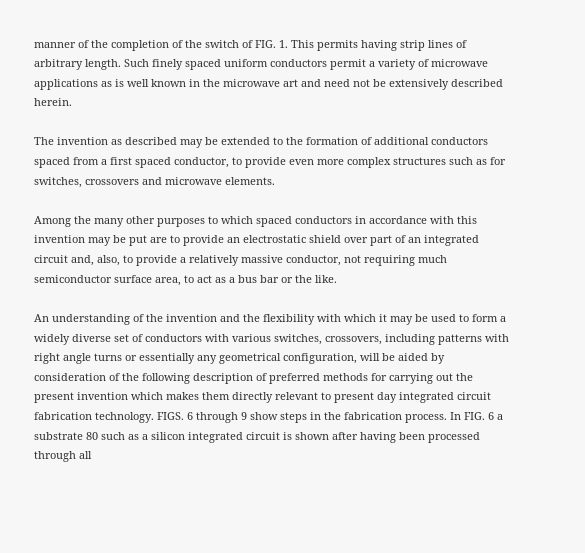manner of the completion of the switch of FIG. 1. This permits having strip lines of arbitrary length. Such finely spaced uniform conductors permit a variety of microwave applications as is well known in the microwave art and need not be extensively described herein.

The invention as described may be extended to the formation of additional conductors spaced from a first spaced conductor, to provide even more complex structures such as for switches, crossovers and microwave elements.

Among the many other purposes to which spaced conductors in accordance with this invention may be put are to provide an electrostatic shield over part of an integrated circuit and, also, to provide a relatively massive conductor, not requiring much semiconductor surface area, to act as a bus bar or the like.

An understanding of the invention and the flexibility with which it may be used to form a widely diverse set of conductors with various switches, crossovers, including patterns with right angle turns or essentially any geometrical configuration, will be aided by consideration of the following description of preferred methods for carrying out the present invention which makes them directly relevant to present day integrated circuit fabrication technology. FIGS. 6 through 9 show steps in the fabrication process. In FIG. 6 a substrate 80 such as a silicon integrated circuit is shown after having been processed through all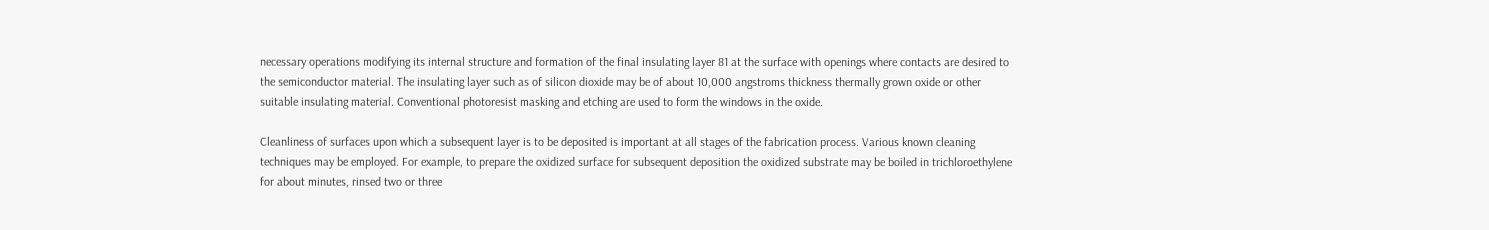necessary operations modifying its internal structure and formation of the final insulating layer 81 at the surface with openings where contacts are desired to the semiconductor material. The insulating layer such as of silicon dioxide may be of about 10,000 angstroms thickness thermally grown oxide or other suitable insulating material. Conventional photoresist masking and etching are used to form the windows in the oxide.

Cleanliness of surfaces upon which a subsequent layer is to be deposited is important at all stages of the fabrication process. Various known cleaning techniques may be employed. For example, to prepare the oxidized surface for subsequent deposition the oxidized substrate may be boiled in trichloroethylene for about minutes, rinsed two or three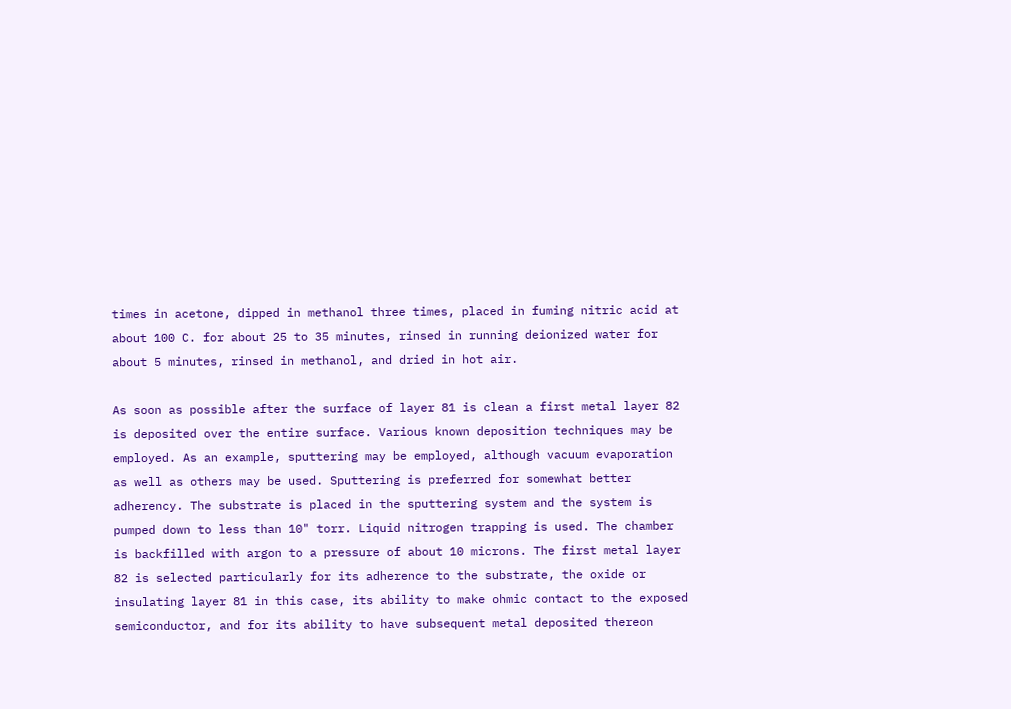times in acetone, dipped in methanol three times, placed in fuming nitric acid at about 100 C. for about 25 to 35 minutes, rinsed in running deionized water for about 5 minutes, rinsed in methanol, and dried in hot air.

As soon as possible after the surface of layer 81 is clean a first metal layer 82 is deposited over the entire surface. Various known deposition techniques may be employed. As an example, sputtering may be employed, although vacuum evaporation as well as others may be used. Sputtering is preferred for somewhat better adherency. The substrate is placed in the sputtering system and the system is pumped down to less than 10" torr. Liquid nitrogen trapping is used. The chamber is backfilled with argon to a pressure of about 10 microns. The first metal layer 82 is selected particularly for its adherence to the substrate, the oxide or insulating layer 81 in this case, its ability to make ohmic contact to the exposed semiconductor, and for its ability to have subsequent metal deposited thereon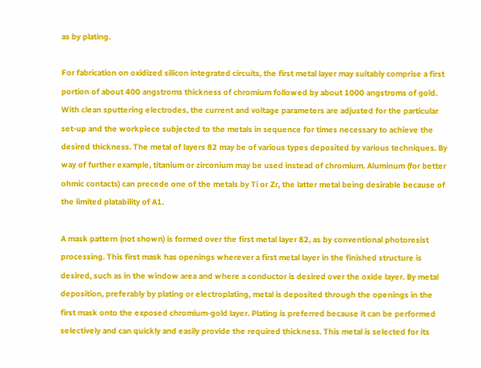as by plating.

For fabrication on oxidized silicon integrated circuits, the first metal layer may suitably comprise a first portion of about 400 angstroms thickness of chromium followed by about 1000 angstroms of gold. With clean sputtering electrodes, the current and voltage parameters are adjusted for the particular set-up and the workpiece subjected to the metals in sequence for times necessary to achieve the desired thickness. The metal of layers 82 may be of various types deposited by various techniques. By way of further example, titanium or zirconium may be used instead of chromium. Aluminum (for better ohmic contacts) can precede one of the metals by Ti or Zr, the latter metal being desirable because of the limited platability of A1.

A mask pattern (not shown) is formed over the first metal layer 82, as by conventional photoresist processing. This first mask has openings wherever a first metal layer in the finished structure is desired, such as in the window area and where a conductor is desired over the oxide layer. By metal deposition, preferably by plating or electroplating, metal is deposited through the openings in the first mask onto the exposed chromium-gold layer. Plating is preferred because it can be performed selectively and can quickly and easily provide the required thickness. This metal is selected for its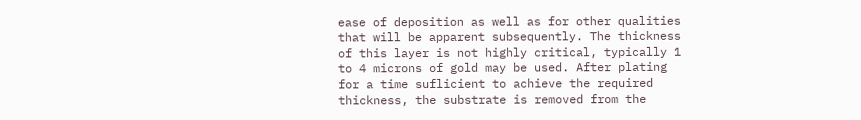ease of deposition as well as for other qualities that will be apparent subsequently. The thickness of this layer is not highly critical, typically 1 to 4 microns of gold may be used. After plating for a time suflicient to achieve the required thickness, the substrate is removed from the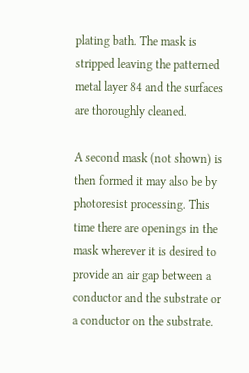plating bath. The mask is stripped leaving the patterned metal layer 84 and the surfaces are thoroughly cleaned.

A second mask (not shown) is then formed it may also be by photoresist processing. This time there are openings in the mask wherever it is desired to provide an air gap between a conductor and the substrate or a conductor on the substrate.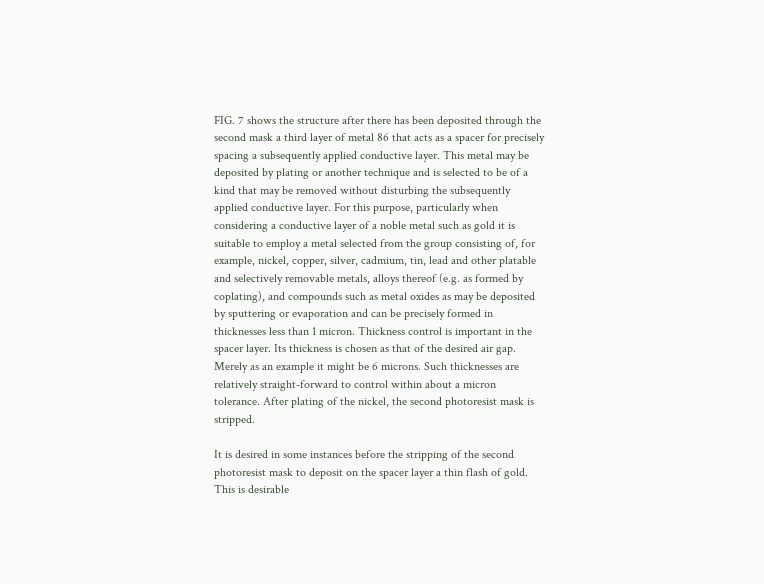FIG. 7 shows the structure after there has been deposited through the second mask a third layer of metal 86 that acts as a spacer for precisely spacing a subsequently applied conductive layer. This metal may be deposited by plating or another technique and is selected to be of a kind that may be removed without disturbing the subsequently applied conductive layer. For this purpose, particularly when considering a conductive layer of a noble metal such as gold it is suitable to employ a metal selected from the group consisting of, for example, nickel, copper, silver, cadmium, tin, lead and other platable and selectively removable metals, alloys thereof (e.g. as formed by coplating), and compounds such as metal oxides as may be deposited by sputtering or evaporation and can be precisely formed in thicknesses less than 1 micron. Thickness control is important in the spacer layer. Its thickness is chosen as that of the desired air gap. Merely as an example it might be 6 microns. Such thicknesses are relatively straight-forward to control within about a micron tolerance. After plating of the nickel, the second photoresist mask is stripped.

It is desired in some instances before the stripping of the second photoresist mask to deposit on the spacer layer a thin flash of gold. This is desirable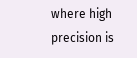where high precision is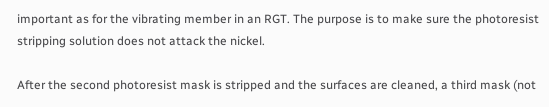important as for the vibrating member in an RGT. The purpose is to make sure the photoresist stripping solution does not attack the nickel.

After the second photoresist mask is stripped and the surfaces are cleaned, a third mask (not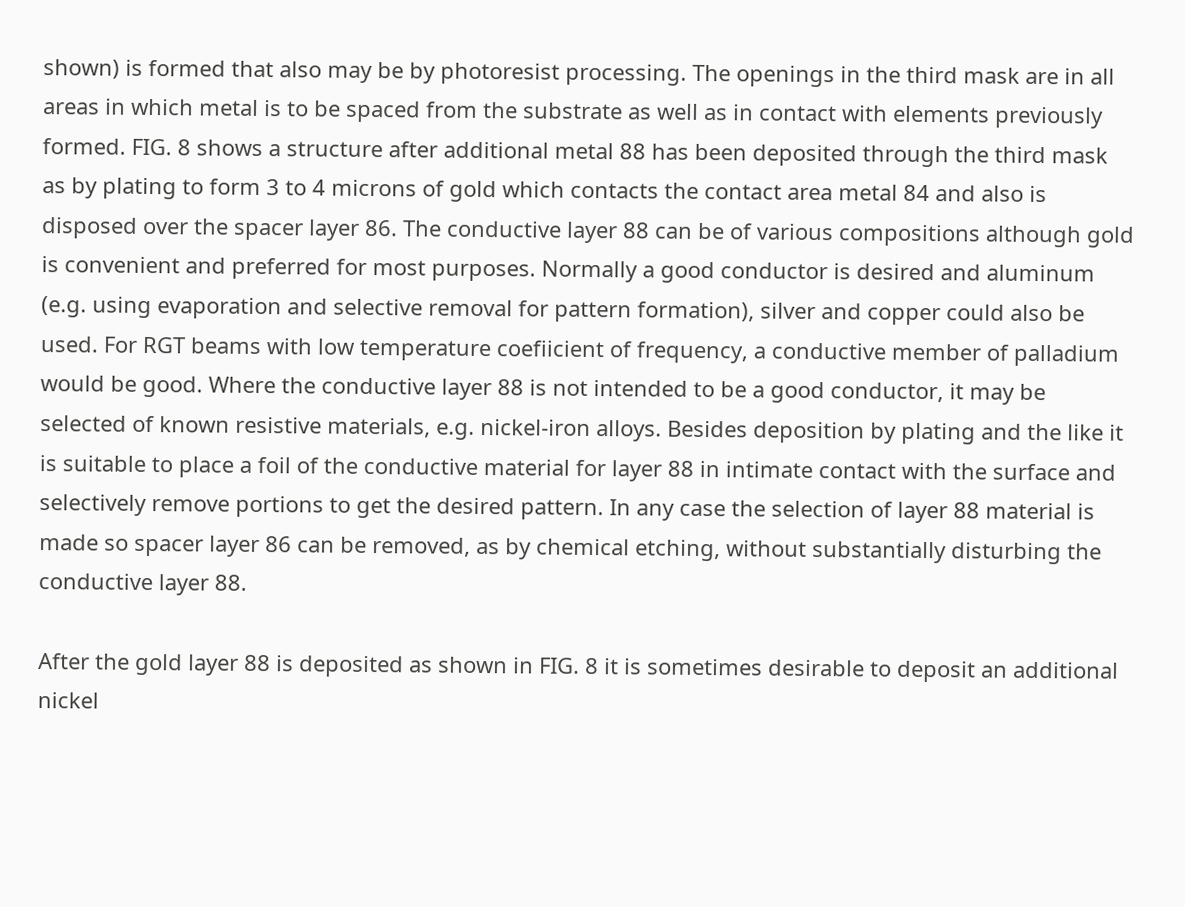shown) is formed that also may be by photoresist processing. The openings in the third mask are in all areas in which metal is to be spaced from the substrate as well as in contact with elements previously formed. FIG. 8 shows a structure after additional metal 88 has been deposited through the third mask as by plating to form 3 to 4 microns of gold which contacts the contact area metal 84 and also is disposed over the spacer layer 86. The conductive layer 88 can be of various compositions although gold is convenient and preferred for most purposes. Normally a good conductor is desired and aluminum (e.g. using evaporation and selective removal for pattern formation), silver and copper could also be used. For RGT beams with low temperature coefiicient of frequency, a conductive member of palladium would be good. Where the conductive layer 88 is not intended to be a good conductor, it may be selected of known resistive materials, e.g. nickel-iron alloys. Besides deposition by plating and the like it is suitable to place a foil of the conductive material for layer 88 in intimate contact with the surface and selectively remove portions to get the desired pattern. In any case the selection of layer 88 material is made so spacer layer 86 can be removed, as by chemical etching, without substantially disturbing the conductive layer 88.

After the gold layer 88 is deposited as shown in FIG. 8 it is sometimes desirable to deposit an additional nickel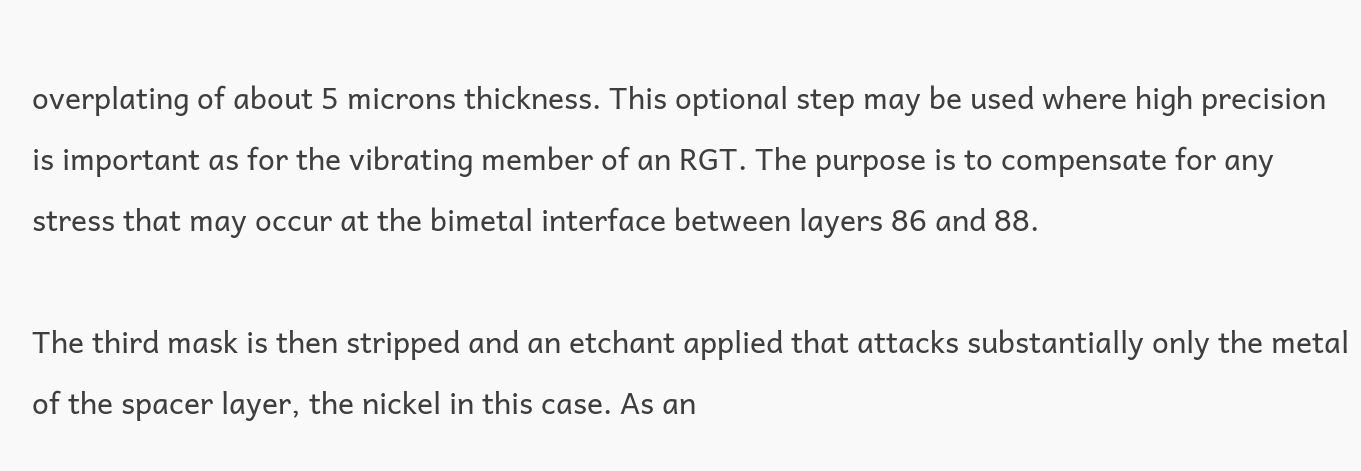overplating of about 5 microns thickness. This optional step may be used where high precision is important as for the vibrating member of an RGT. The purpose is to compensate for any stress that may occur at the bimetal interface between layers 86 and 88.

The third mask is then stripped and an etchant applied that attacks substantially only the metal of the spacer layer, the nickel in this case. As an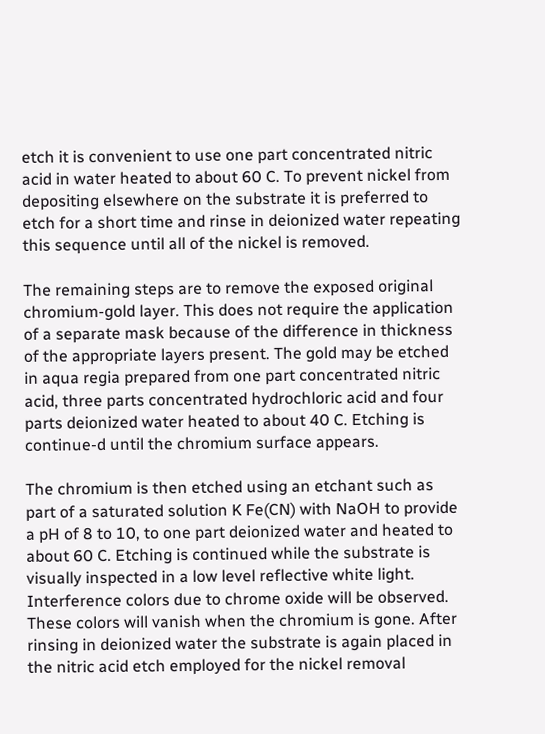etch it is convenient to use one part concentrated nitric acid in water heated to about 60 C. To prevent nickel from depositing elsewhere on the substrate it is preferred to etch for a short time and rinse in deionized water repeating this sequence until all of the nickel is removed.

The remaining steps are to remove the exposed original chromium-gold layer. This does not require the application of a separate mask because of the difference in thickness of the appropriate layers present. The gold may be etched in aqua regia prepared from one part concentrated nitric acid, three parts concentrated hydrochloric acid and four parts deionized water heated to about 40 C. Etching is continue-d until the chromium surface appears.

The chromium is then etched using an etchant such as part of a saturated solution K Fe(CN) with NaOH to provide a pH of 8 to 10, to one part deionized water and heated to about 60 C. Etching is continued while the substrate is visually inspected in a low level reflective white light. Interference colors due to chrome oxide will be observed. These colors will vanish when the chromium is gone. After rinsing in deionized water the substrate is again placed in the nitric acid etch employed for the nickel removal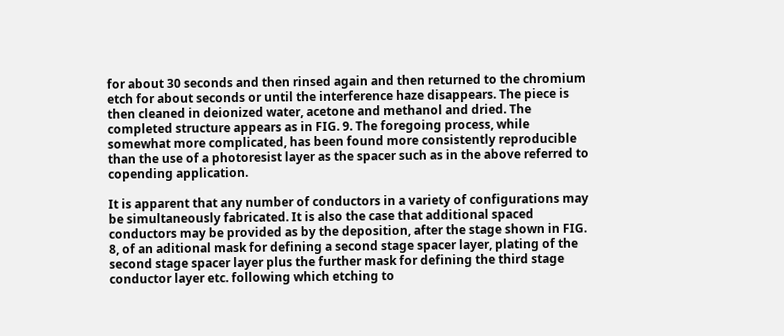for about 30 seconds and then rinsed again and then returned to the chromium etch for about seconds or until the interference haze disappears. The piece is then cleaned in deionized water, acetone and methanol and dried. The completed structure appears as in FIG. 9. The foregoing process, while somewhat more complicated, has been found more consistently reproducible than the use of a photoresist layer as the spacer such as in the above referred to copending application.

It is apparent that any number of conductors in a variety of configurations may be simultaneously fabricated. It is also the case that additional spaced conductors may be provided as by the deposition, after the stage shown in FIG. 8, of an aditional mask for defining a second stage spacer layer, plating of the second stage spacer layer plus the further mask for defining the third stage conductor layer etc. following which etching to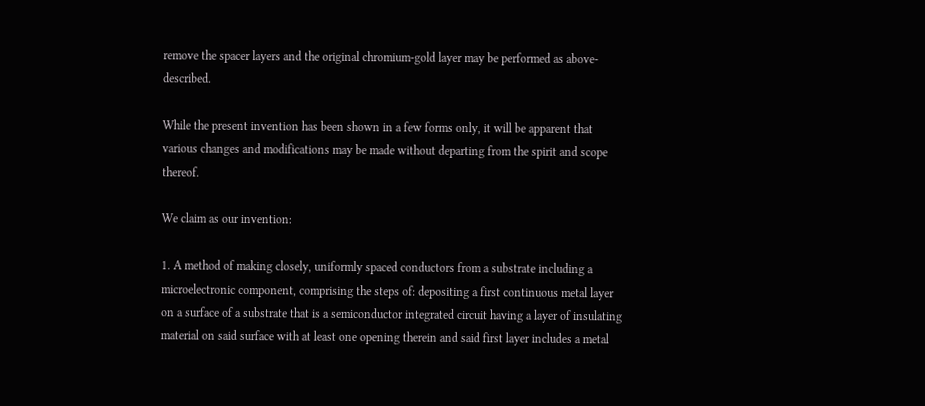remove the spacer layers and the original chromium-gold layer may be performed as above-described.

While the present invention has been shown in a few forms only, it will be apparent that various changes and modifications may be made without departing from the spirit and scope thereof.

We claim as our invention:

1. A method of making closely, uniformly spaced conductors from a substrate including a microelectronic component, comprising the steps of: depositing a first continuous metal layer on a surface of a substrate that is a semiconductor integrated circuit having a layer of insulating material on said surface with at least one opening therein and said first layer includes a metal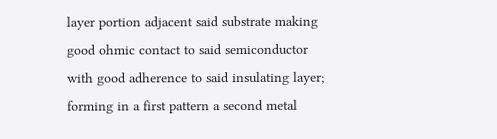layer portion adjacent said substrate making good ohmic contact to said semiconductor with good adherence to said insulating layer; forming in a first pattern a second metal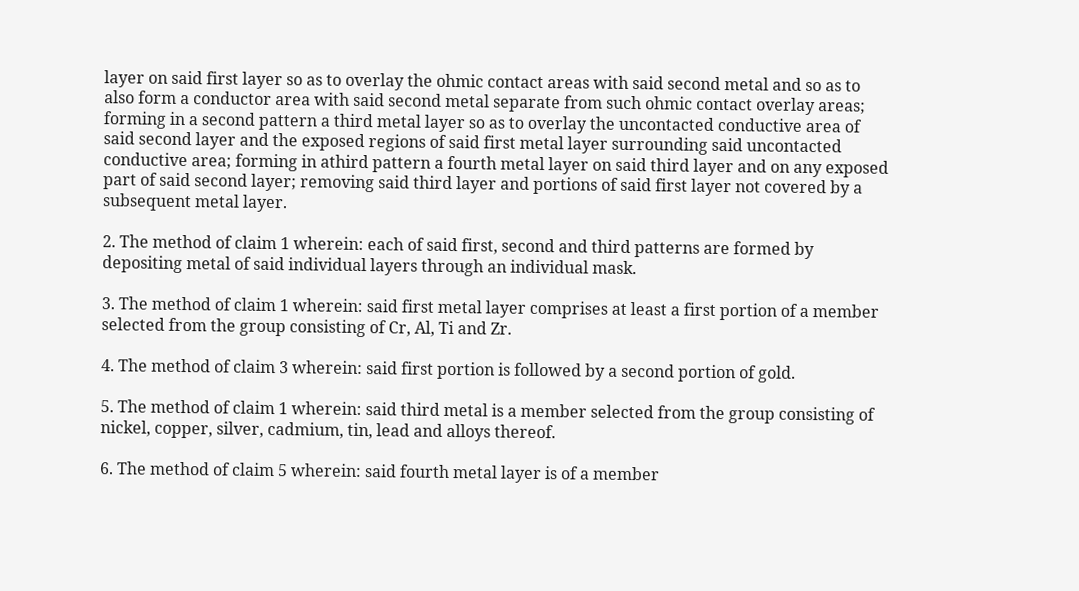layer on said first layer so as to overlay the ohmic contact areas with said second metal and so as to also form a conductor area with said second metal separate from such ohmic contact overlay areas; forming in a second pattern a third metal layer so as to overlay the uncontacted conductive area of said second layer and the exposed regions of said first metal layer surrounding said uncontacted conductive area; forming in athird pattern a fourth metal layer on said third layer and on any exposed part of said second layer; removing said third layer and portions of said first layer not covered by a subsequent metal layer.

2. The method of claim 1 wherein: each of said first, second and third patterns are formed by depositing metal of said individual layers through an individual mask.

3. The method of claim 1 wherein: said first metal layer comprises at least a first portion of a member selected from the group consisting of Cr, Al, Ti and Zr.

4. The method of claim 3 wherein: said first portion is followed by a second portion of gold.

5. The method of claim 1 wherein: said third metal is a member selected from the group consisting of nickel, copper, silver, cadmium, tin, lead and alloys thereof.

6. The method of claim 5 wherein: said fourth metal layer is of a member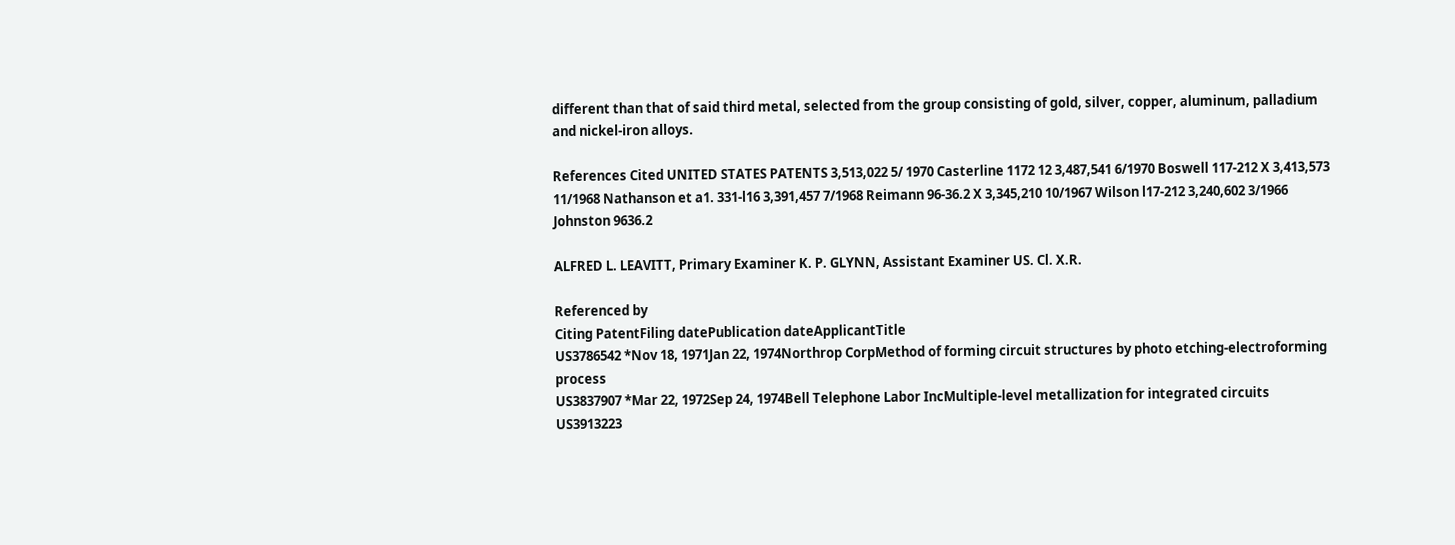different than that of said third metal, selected from the group consisting of gold, silver, copper, aluminum, palladium and nickel-iron alloys.

References Cited UNITED STATES PATENTS 3,513,022 5/ 1970 Casterline 1172 12 3,487,541 6/1970 Boswell 117-212 X 3,413,573 11/1968 Nathanson et a1. 331-l16 3,391,457 7/1968 Reimann 96-36.2 X 3,345,210 10/1967 Wilson l17-212 3,240,602 3/1966 Johnston 9636.2

ALFRED L. LEAVITT, Primary Examiner K. P. GLYNN, Assistant Examiner US. Cl. X.R.

Referenced by
Citing PatentFiling datePublication dateApplicantTitle
US3786542 *Nov 18, 1971Jan 22, 1974Northrop CorpMethod of forming circuit structures by photo etching-electroforming process
US3837907 *Mar 22, 1972Sep 24, 1974Bell Telephone Labor IncMultiple-level metallization for integrated circuits
US3913223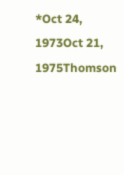*Oct 24, 1973Oct 21, 1975Thomson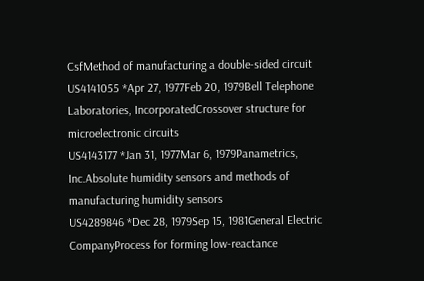CsfMethod of manufacturing a double-sided circuit
US4141055 *Apr 27, 1977Feb 20, 1979Bell Telephone Laboratories, IncorporatedCrossover structure for microelectronic circuits
US4143177 *Jan 31, 1977Mar 6, 1979Panametrics, Inc.Absolute humidity sensors and methods of manufacturing humidity sensors
US4289846 *Dec 28, 1979Sep 15, 1981General Electric CompanyProcess for forming low-reactance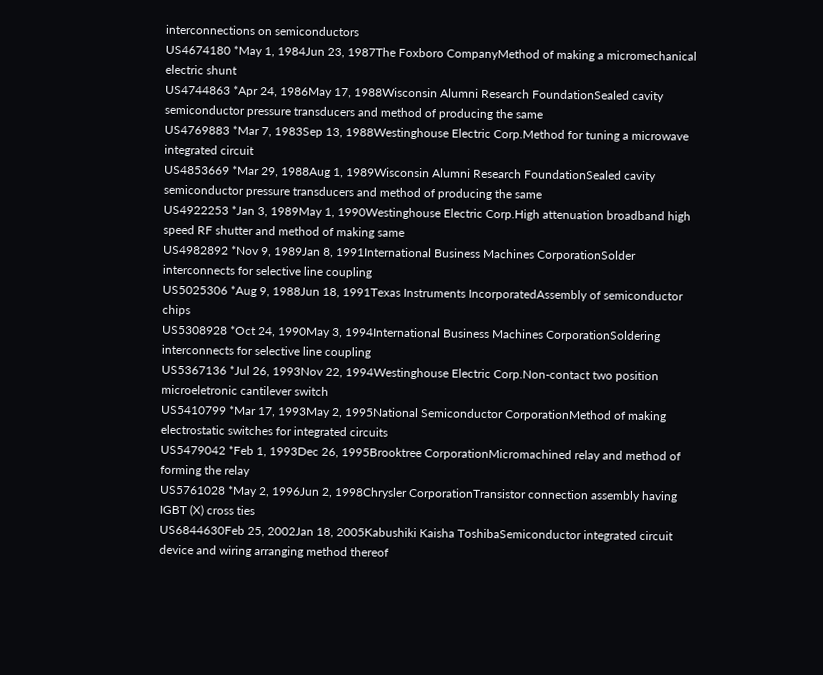interconnections on semiconductors
US4674180 *May 1, 1984Jun 23, 1987The Foxboro CompanyMethod of making a micromechanical electric shunt
US4744863 *Apr 24, 1986May 17, 1988Wisconsin Alumni Research FoundationSealed cavity semiconductor pressure transducers and method of producing the same
US4769883 *Mar 7, 1983Sep 13, 1988Westinghouse Electric Corp.Method for tuning a microwave integrated circuit
US4853669 *Mar 29, 1988Aug 1, 1989Wisconsin Alumni Research FoundationSealed cavity semiconductor pressure transducers and method of producing the same
US4922253 *Jan 3, 1989May 1, 1990Westinghouse Electric Corp.High attenuation broadband high speed RF shutter and method of making same
US4982892 *Nov 9, 1989Jan 8, 1991International Business Machines CorporationSolder interconnects for selective line coupling
US5025306 *Aug 9, 1988Jun 18, 1991Texas Instruments IncorporatedAssembly of semiconductor chips
US5308928 *Oct 24, 1990May 3, 1994International Business Machines CorporationSoldering interconnects for selective line coupling
US5367136 *Jul 26, 1993Nov 22, 1994Westinghouse Electric Corp.Non-contact two position microeletronic cantilever switch
US5410799 *Mar 17, 1993May 2, 1995National Semiconductor CorporationMethod of making electrostatic switches for integrated circuits
US5479042 *Feb 1, 1993Dec 26, 1995Brooktree CorporationMicromachined relay and method of forming the relay
US5761028 *May 2, 1996Jun 2, 1998Chrysler CorporationTransistor connection assembly having IGBT (X) cross ties
US6844630Feb 25, 2002Jan 18, 2005Kabushiki Kaisha ToshibaSemiconductor integrated circuit device and wiring arranging method thereof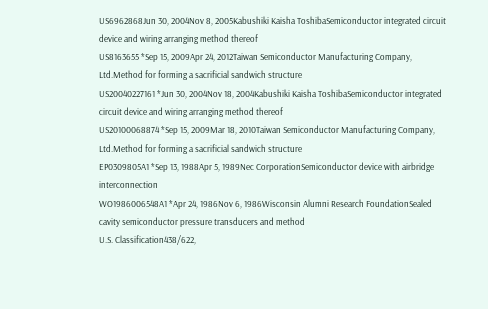US6962868Jun 30, 2004Nov 8, 2005Kabushiki Kaisha ToshibaSemiconductor integrated circuit device and wiring arranging method thereof
US8163655 *Sep 15, 2009Apr 24, 2012Taiwan Semiconductor Manufacturing Company, Ltd.Method for forming a sacrificial sandwich structure
US20040227161 *Jun 30, 2004Nov 18, 2004Kabushiki Kaisha ToshibaSemiconductor integrated circuit device and wiring arranging method thereof
US20100068874 *Sep 15, 2009Mar 18, 2010Taiwan Semiconductor Manufacturing Company, Ltd.Method for forming a sacrificial sandwich structure
EP0309805A1 *Sep 13, 1988Apr 5, 1989Nec CorporationSemiconductor device with airbridge interconnection
WO1986006548A1 *Apr 24, 1986Nov 6, 1986Wisconsin Alumni Research FoundationSealed cavity semiconductor pressure transducers and method
U.S. Classification438/622,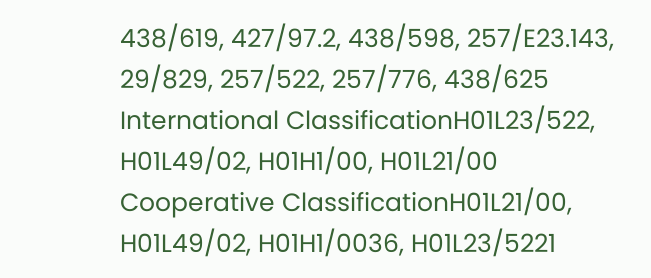438/619, 427/97.2, 438/598, 257/E23.143, 29/829, 257/522, 257/776, 438/625
International ClassificationH01L23/522, H01L49/02, H01H1/00, H01L21/00
Cooperative ClassificationH01L21/00, H01L49/02, H01H1/0036, H01L23/5221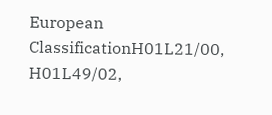European ClassificationH01L21/00, H01L49/02,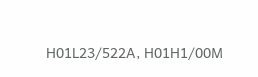H01L23/522A, H01H1/00M